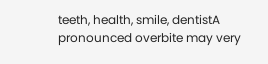teeth, health, smile, dentistA pronounced overbite may very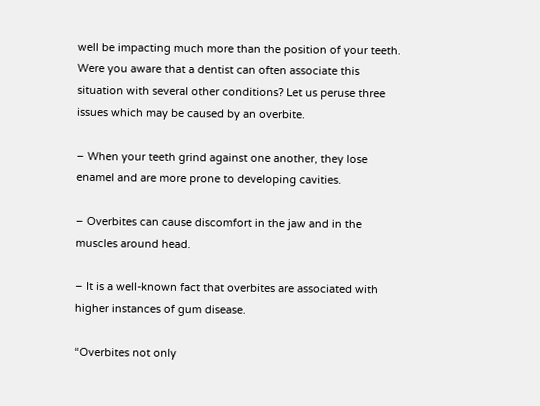well be impacting much more than the position of your teeth. Were you aware that a dentist can often associate this situation with several other conditions? Let us peruse three issues which may be caused by an overbite.

– When your teeth grind against one another, they lose enamel and are more prone to developing cavities.

– Overbites can cause discomfort in the jaw and in the muscles around head.

– It is a well-known fact that overbites are associated with higher instances of gum disease.

“Overbites not only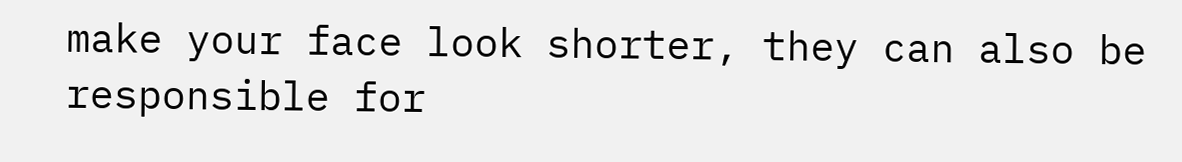make your face look shorter, they can also be responsible for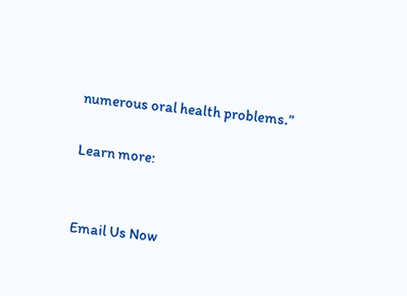numerous oral health problems.”

Learn more:


Email Us Now